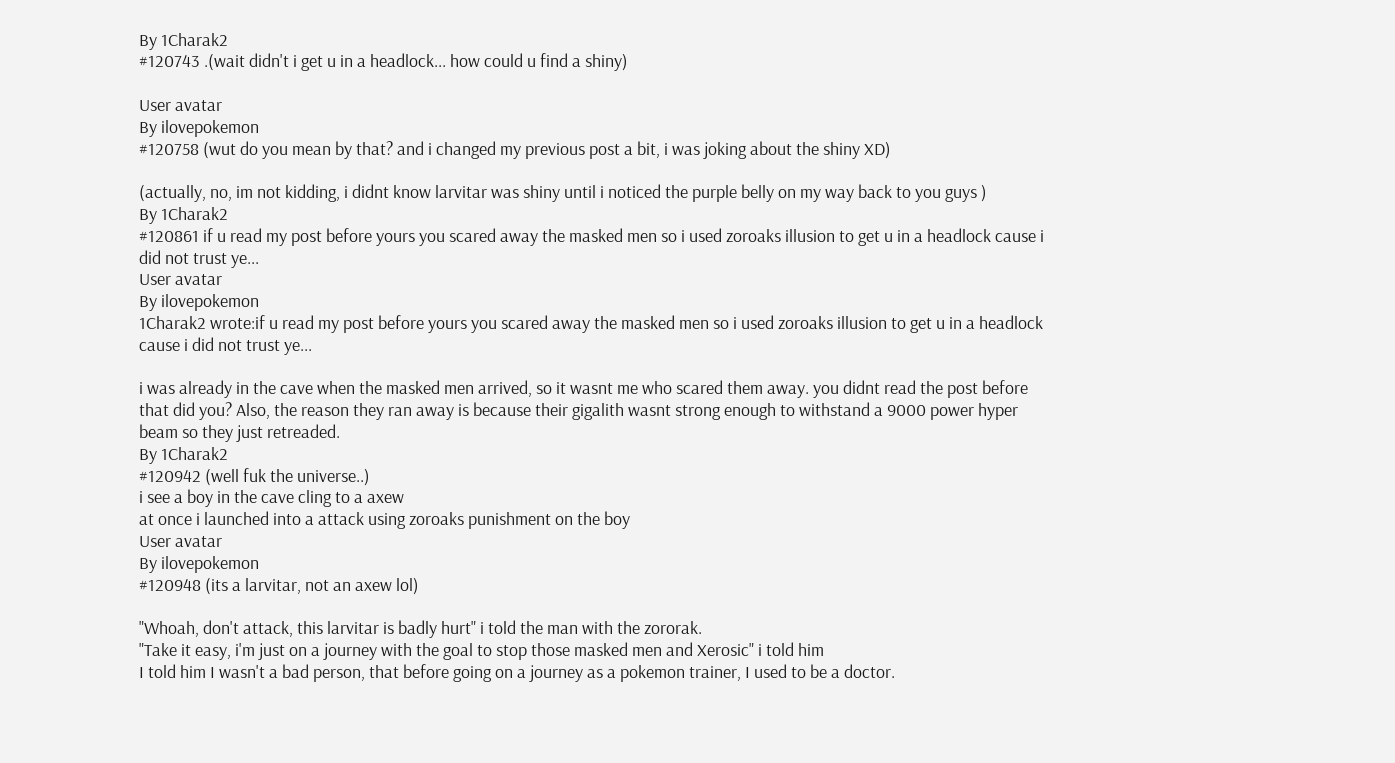By 1Charak2
#120743 .(wait didn't i get u in a headlock... how could u find a shiny)

User avatar
By ilovepokemon
#120758 (wut do you mean by that? and i changed my previous post a bit, i was joking about the shiny XD)

(actually, no, im not kidding, i didnt know larvitar was shiny until i noticed the purple belly on my way back to you guys )
By 1Charak2
#120861 if u read my post before yours you scared away the masked men so i used zoroaks illusion to get u in a headlock cause i did not trust ye...
User avatar
By ilovepokemon
1Charak2 wrote:if u read my post before yours you scared away the masked men so i used zoroaks illusion to get u in a headlock cause i did not trust ye...

i was already in the cave when the masked men arrived, so it wasnt me who scared them away. you didnt read the post before that did you? Also, the reason they ran away is because their gigalith wasnt strong enough to withstand a 9000 power hyper beam so they just retreaded.
By 1Charak2
#120942 (well fuk the universe..)
i see a boy in the cave cling to a axew
at once i launched into a attack using zoroaks punishment on the boy
User avatar
By ilovepokemon
#120948 (its a larvitar, not an axew lol)

"Whoah, don't attack, this larvitar is badly hurt" i told the man with the zororak.
"Take it easy, i'm just on a journey with the goal to stop those masked men and Xerosic" i told him
I told him I wasn't a bad person, that before going on a journey as a pokemon trainer, I used to be a doctor.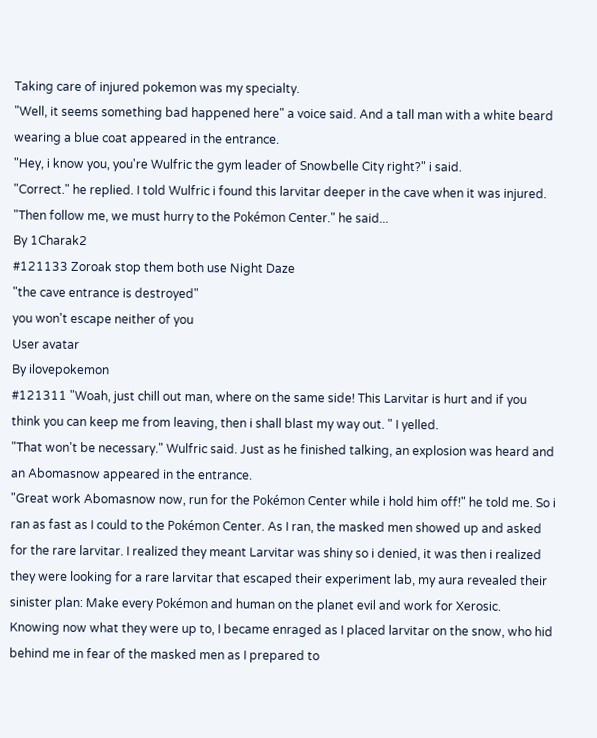Taking care of injured pokemon was my specialty.
"Well, it seems something bad happened here" a voice said. And a tall man with a white beard wearing a blue coat appeared in the entrance.
"Hey, i know you, you're Wulfric the gym leader of Snowbelle City right?" i said.
"Correct." he replied. I told Wulfric i found this larvitar deeper in the cave when it was injured.
"Then follow me, we must hurry to the Pokémon Center." he said...
By 1Charak2
#121133 Zoroak stop them both use Night Daze
"the cave entrance is destroyed"
you won't escape neither of you
User avatar
By ilovepokemon
#121311 "Woah, just chill out man, where on the same side! This Larvitar is hurt and if you think you can keep me from leaving, then i shall blast my way out. " I yelled.
"That won't be necessary." Wulfric said. Just as he finished talking, an explosion was heard and an Abomasnow appeared in the entrance.
"Great work Abomasnow now, run for the Pokémon Center while i hold him off!" he told me. So i ran as fast as I could to the Pokémon Center. As I ran, the masked men showed up and asked for the rare larvitar. I realized they meant Larvitar was shiny so i denied, it was then i realized they were looking for a rare larvitar that escaped their experiment lab, my aura revealed their sinister plan: Make every Pokémon and human on the planet evil and work for Xerosic.
Knowing now what they were up to, I became enraged as I placed larvitar on the snow, who hid behind me in fear of the masked men as I prepared to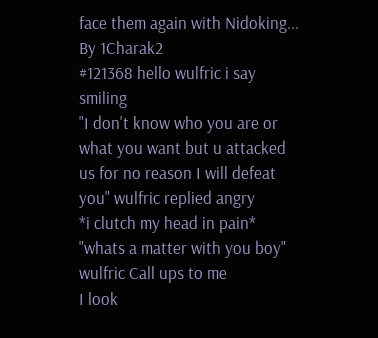face them again with Nidoking...
By 1Charak2
#121368 hello wulfric i say smiling
"I don't know who you are or what you want but u attacked us for no reason I will defeat you" wulfric replied angry
*i clutch my head in pain* "whats a matter with you boy" wulfric Call ups to me
I look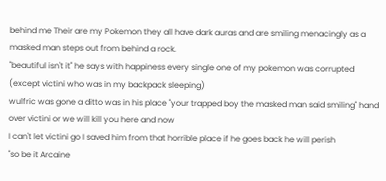behind me Their are my Pokemon they all have dark auras and are smiling menacingly as a masked man steps out from behind a rock.
"beautiful isn't it" he says with happiness every single one of my pokemon was corrupted (except victini who was in my backpack sleeping)
wulfric was gone a ditto was in his place "your trapped boy the masked man said smiling" hand over victini or we will kill you here and now
I can't let victini go I saved him from that horrible place if he goes back he will perish
"so be it Arcaine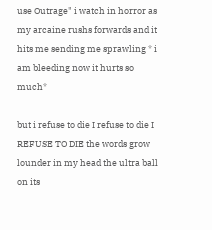use Outrage" i watch in horror as my arcaine rushs forwards and it hits me sending me sprawling * i am bleeding now it hurts so much*

but i refuse to die I refuse to die I REFUSE TO DIE the words grow lounder in my head the ultra ball on its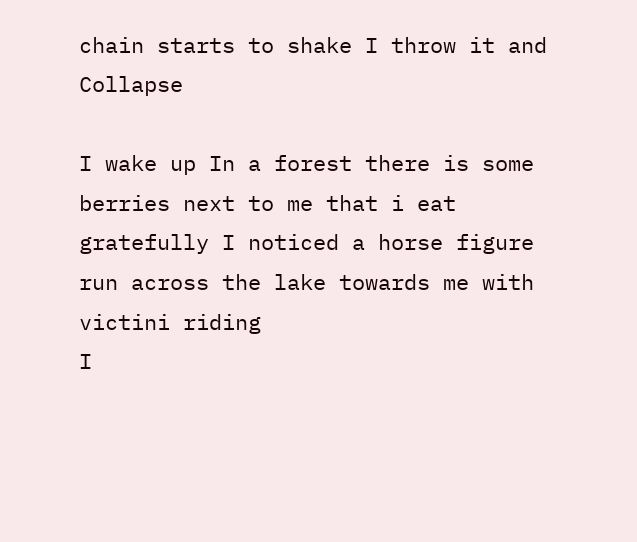chain starts to shake I throw it and Collapse

I wake up In a forest there is some berries next to me that i eat gratefully I noticed a horse figure run across the lake towards me with victini riding
I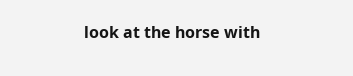look at the horse with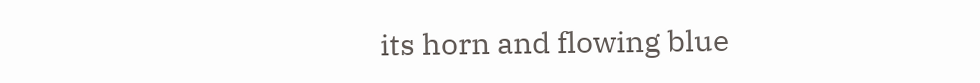its horn and flowing blue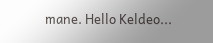mane. Hello Keldeo...